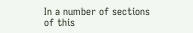In a number of sections of this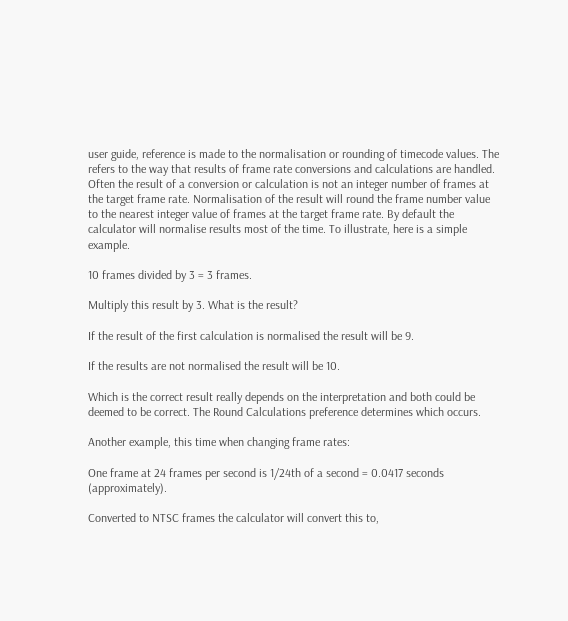user guide, reference is made to the normalisation or rounding of timecode values. The refers to the way that results of frame rate conversions and calculations are handled. Often the result of a conversion or calculation is not an integer number of frames at the target frame rate. Normalisation of the result will round the frame number value to the nearest integer value of frames at the target frame rate. By default the calculator will normalise results most of the time. To illustrate, here is a simple example.

10 frames divided by 3 = 3 frames.

Multiply this result by 3. What is the result?

If the result of the first calculation is normalised the result will be 9.

If the results are not normalised the result will be 10.

Which is the correct result really depends on the interpretation and both could be deemed to be correct. The Round Calculations preference determines which occurs.

Another example, this time when changing frame rates:

One frame at 24 frames per second is 1/24th of a second = 0.0417 seconds (approximately).

Converted to NTSC frames the calculator will convert this to,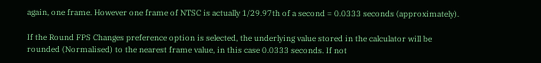again, one frame. However one frame of NTSC is actually 1/29.97th of a second = 0.0333 seconds (approximately).

If the Round FPS Changes preference option is selected, the underlying value stored in the calculator will be rounded (Normalised) to the nearest frame value, in this case 0.0333 seconds. If not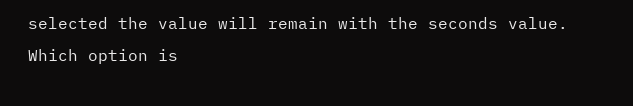selected the value will remain with the seconds value. Which option is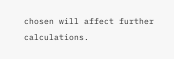chosen will affect further calculations.